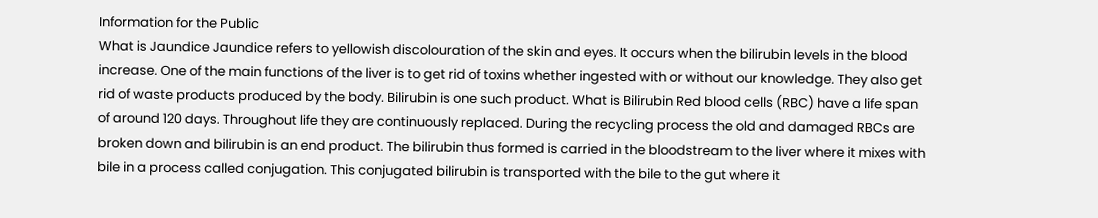Information for the Public
What is Jaundice Jaundice refers to yellowish discolouration of the skin and eyes. It occurs when the bilirubin levels in the blood increase. One of the main functions of the liver is to get rid of toxins whether ingested with or without our knowledge. They also get rid of waste products produced by the body. Bilirubin is one such product. What is Bilirubin Red blood cells (RBC) have a life span of around 120 days. Throughout life they are continuously replaced. During the recycling process the old and damaged RBCs are broken down and bilirubin is an end product. The bilirubin thus formed is carried in the bloodstream to the liver where it mixes with bile in a process called conjugation. This conjugated bilirubin is transported with the bile to the gut where it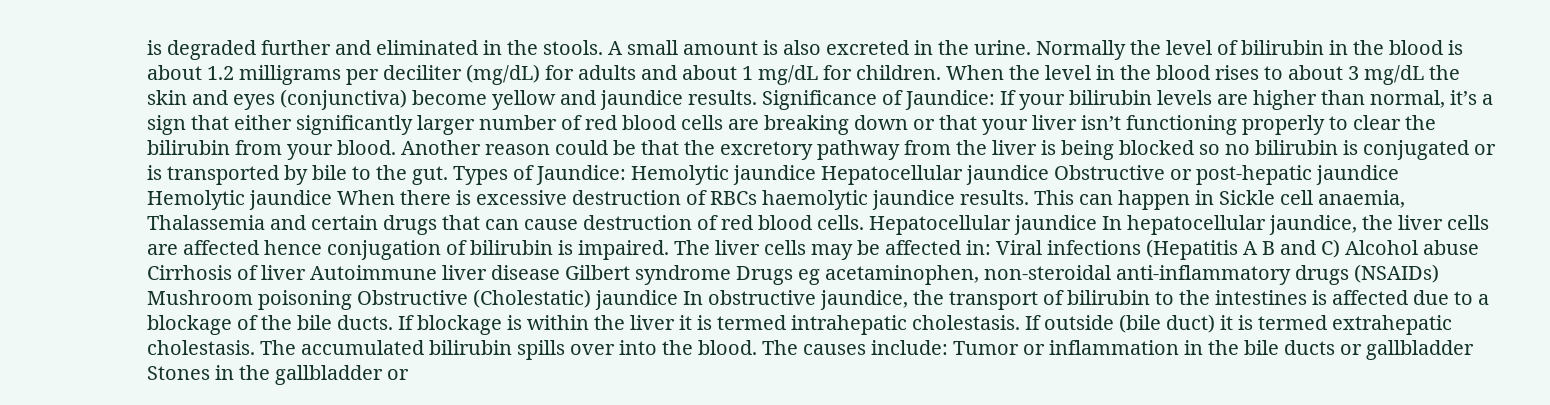is degraded further and eliminated in the stools. A small amount is also excreted in the urine. Normally the level of bilirubin in the blood is about 1.2 milligrams per deciliter (mg/dL) for adults and about 1 mg/dL for children. When the level in the blood rises to about 3 mg/dL the skin and eyes (conjunctiva) become yellow and jaundice results. Significance of Jaundice: If your bilirubin levels are higher than normal, it’s a sign that either significantly larger number of red blood cells are breaking down or that your liver isn’t functioning properly to clear the bilirubin from your blood. Another reason could be that the excretory pathway from the liver is being blocked so no bilirubin is conjugated or is transported by bile to the gut. Types of Jaundice: Hemolytic jaundice Hepatocellular jaundice Obstructive or post-hepatic jaundice Hemolytic jaundice When there is excessive destruction of RBCs haemolytic jaundice results. This can happen in Sickle cell anaemia, Thalassemia and certain drugs that can cause destruction of red blood cells. Hepatocellular jaundice In hepatocellular jaundice, the liver cells are affected hence conjugation of bilirubin is impaired. The liver cells may be affected in: Viral infections (Hepatitis A B and C) Alcohol abuse Cirrhosis of liver Autoimmune liver disease Gilbert syndrome Drugs eg acetaminophen, non-steroidal anti-inflammatory drugs (NSAIDs) Mushroom poisoning Obstructive (Cholestatic) jaundice In obstructive jaundice, the transport of bilirubin to the intestines is affected due to a blockage of the bile ducts. If blockage is within the liver it is termed intrahepatic cholestasis. If outside (bile duct) it is termed extrahepatic cholestasis. The accumulated bilirubin spills over into the blood. The causes include: Tumor or inflammation in the bile ducts or gallbladder Stones in the gallbladder or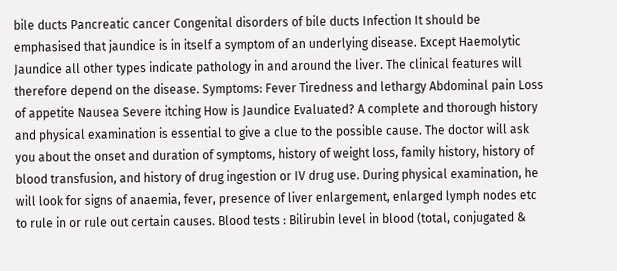bile ducts Pancreatic cancer Congenital disorders of bile ducts Infection It should be emphasised that jaundice is in itself a symptom of an underlying disease. Except Haemolytic Jaundice all other types indicate pathology in and around the liver. The clinical features will therefore depend on the disease. Symptoms: Fever Tiredness and lethargy Abdominal pain Loss of appetite Nausea Severe itching How is Jaundice Evaluated? A complete and thorough history and physical examination is essential to give a clue to the possible cause. The doctor will ask you about the onset and duration of symptoms, history of weight loss, family history, history of blood transfusion, and history of drug ingestion or IV drug use. During physical examination, he will look for signs of anaemia, fever, presence of liver enlargement, enlarged lymph nodes etc to rule in or rule out certain causes. Blood tests : Bilirubin level in blood (total, conjugated &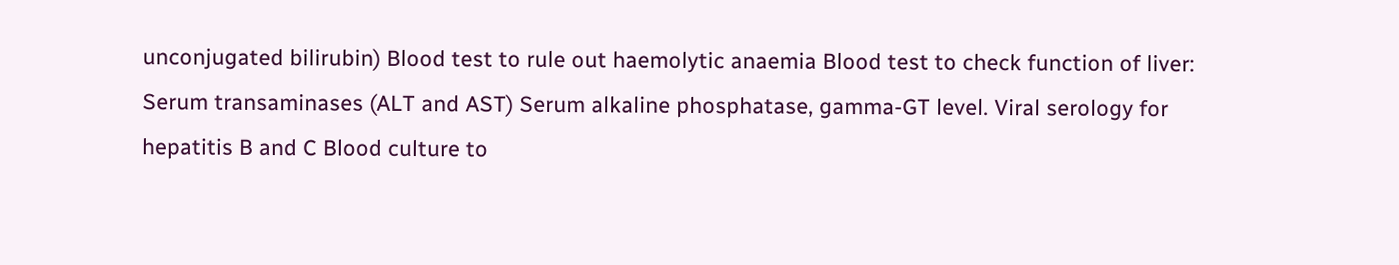unconjugated bilirubin) Blood test to rule out haemolytic anaemia Blood test to check function of liver: Serum transaminases (ALT and AST) Serum alkaline phosphatase, gamma-GT level. Viral serology for hepatitis B and C Blood culture to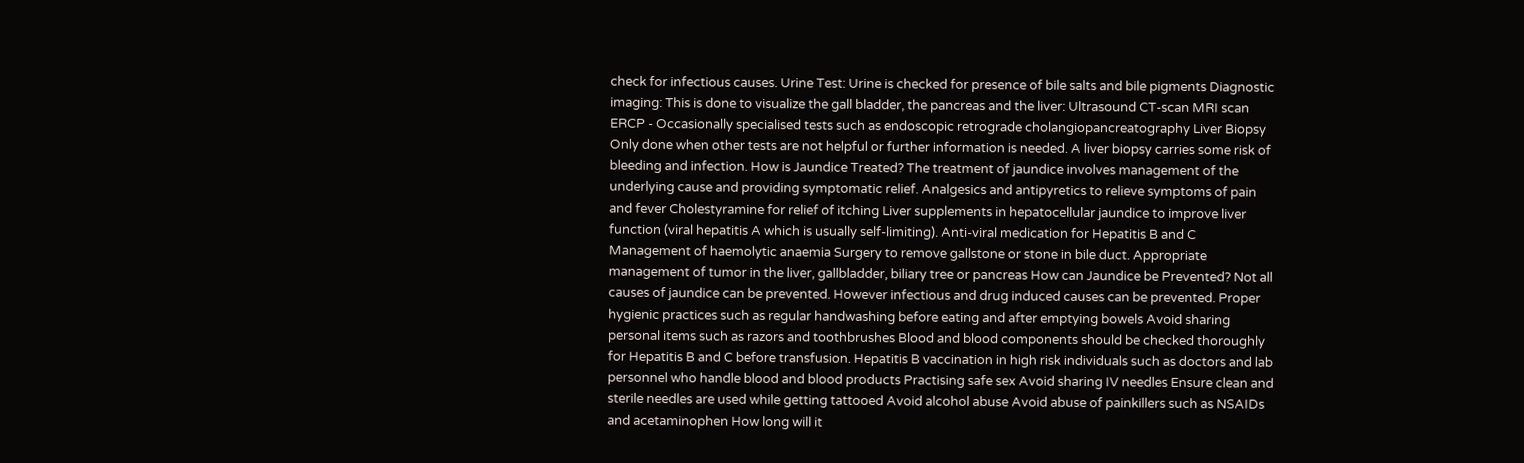check for infectious causes. Urine Test: Urine is checked for presence of bile salts and bile pigments Diagnostic imaging: This is done to visualize the gall bladder, the pancreas and the liver: Ultrasound CT-scan MRI scan ERCP - Occasionally specialised tests such as endoscopic retrograde cholangiopancreatography Liver Biopsy Only done when other tests are not helpful or further information is needed. A liver biopsy carries some risk of bleeding and infection. How is Jaundice Treated? The treatment of jaundice involves management of the underlying cause and providing symptomatic relief. Analgesics and antipyretics to relieve symptoms of pain and fever Cholestyramine for relief of itching Liver supplements in hepatocellular jaundice to improve liver function (viral hepatitis A which is usually self-limiting). Anti-viral medication for Hepatitis B and C Management of haemolytic anaemia Surgery to remove gallstone or stone in bile duct. Appropriate management of tumor in the liver, gallbladder, biliary tree or pancreas How can Jaundice be Prevented? Not all causes of jaundice can be prevented. However infectious and drug induced causes can be prevented. Proper hygienic practices such as regular handwashing before eating and after emptying bowels Avoid sharing personal items such as razors and toothbrushes Blood and blood components should be checked thoroughly for Hepatitis B and C before transfusion. Hepatitis B vaccination in high risk individuals such as doctors and lab personnel who handle blood and blood products Practising safe sex Avoid sharing IV needles Ensure clean and sterile needles are used while getting tattooed Avoid alcohol abuse Avoid abuse of painkillers such as NSAIDs and acetaminophen How long will it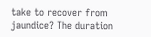take to recover from jaundice? The duration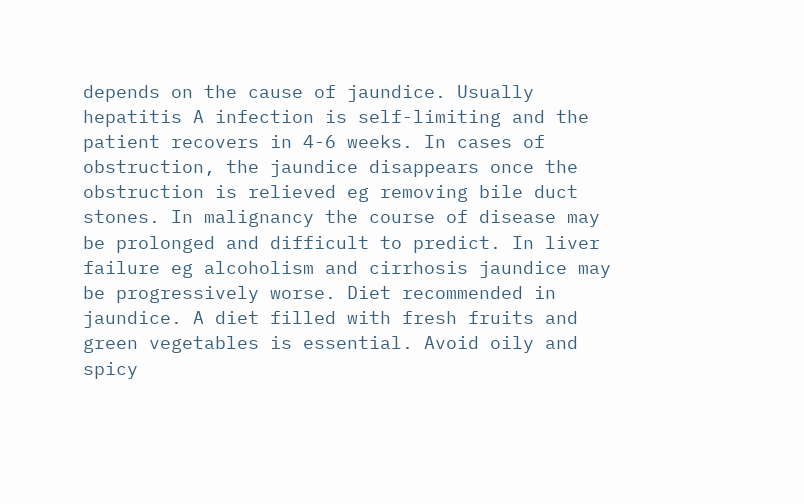depends on the cause of jaundice. Usually hepatitis A infection is self-limiting and the patient recovers in 4-6 weeks. In cases of obstruction, the jaundice disappears once the obstruction is relieved eg removing bile duct stones. In malignancy the course of disease may be prolonged and difficult to predict. In liver failure eg alcoholism and cirrhosis jaundice may be progressively worse. Diet recommended in jaundice. A diet filled with fresh fruits and green vegetables is essential. Avoid oily and spicy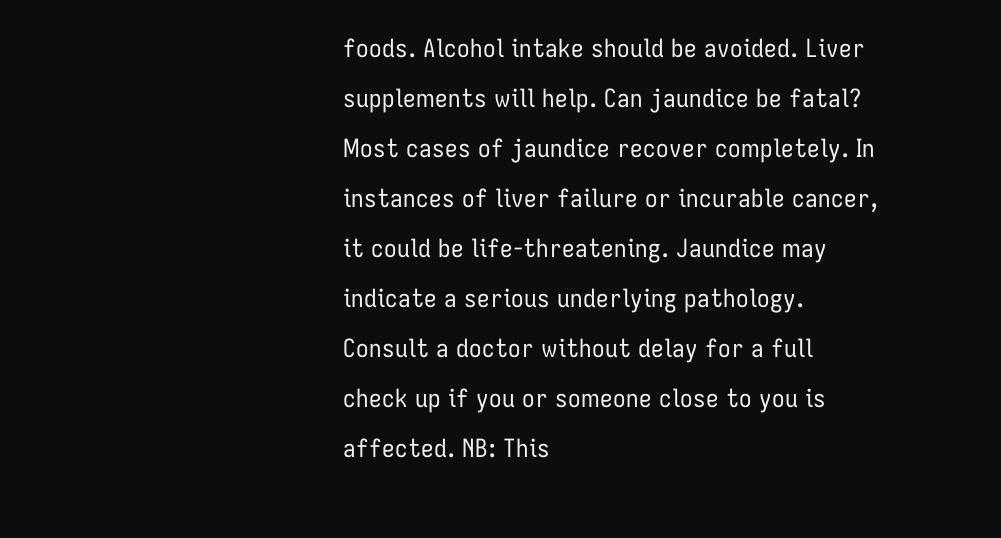foods. Alcohol intake should be avoided. Liver supplements will help. Can jaundice be fatal? Most cases of jaundice recover completely. In instances of liver failure or incurable cancer, it could be life-threatening. Jaundice may indicate a serious underlying pathology. Consult a doctor without delay for a full check up if you or someone close to you is affected. NB: This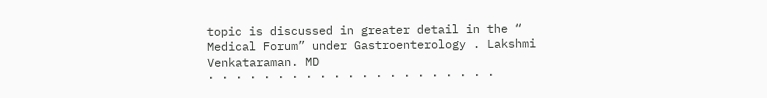topic is discussed in greater detail in the “ Medical Forum” under Gastroenterology . Lakshmi Venkataraman. MD
· · · · · · · · · · · · · · · · · · · · ·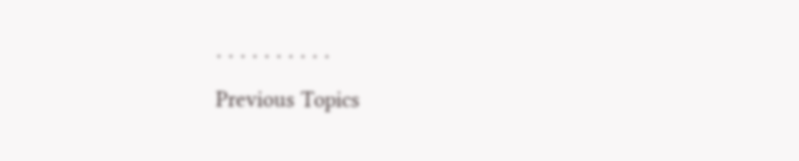· · · · · · · · · ·
Previous Topics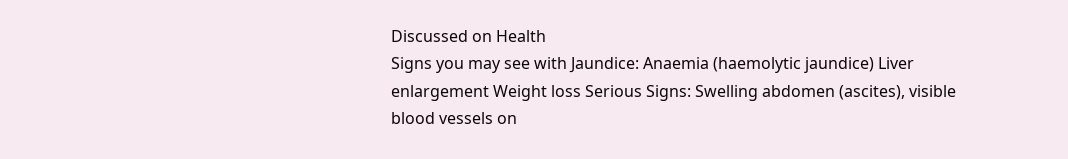Discussed on Health
Signs you may see with Jaundice: Anaemia (haemolytic jaundice) Liver enlargement Weight loss Serious Signs: Swelling abdomen (ascites), visible blood vessels on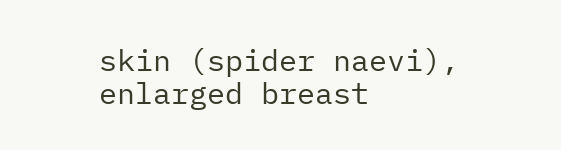skin (spider naevi), enlarged breast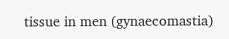tissue in men (gynaecomastia)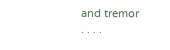and tremor
· · · ·